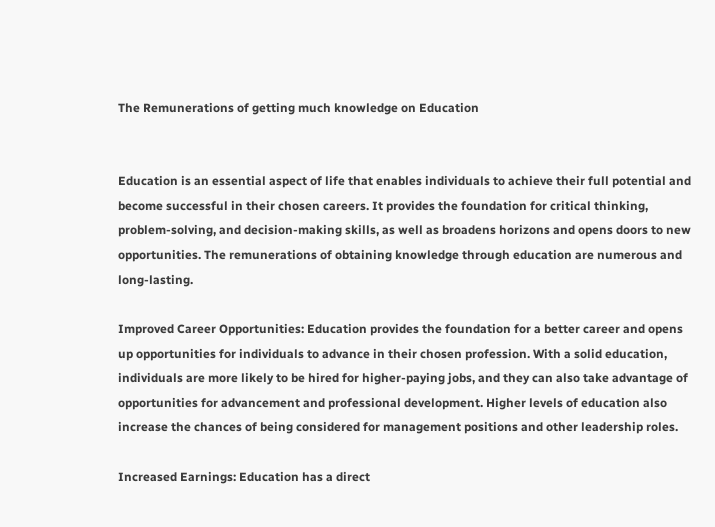The Remunerations of getting much knowledge on Education


Education is an essential aspect of life that enables individuals to achieve their full potential and become successful in their chosen careers. It provides the foundation for critical thinking, problem-solving, and decision-making skills, as well as broadens horizons and opens doors to new opportunities. The remunerations of obtaining knowledge through education are numerous and long-lasting.

Improved Career Opportunities: Education provides the foundation for a better career and opens up opportunities for individuals to advance in their chosen profession. With a solid education, individuals are more likely to be hired for higher-paying jobs, and they can also take advantage of opportunities for advancement and professional development. Higher levels of education also increase the chances of being considered for management positions and other leadership roles.

Increased Earnings: Education has a direct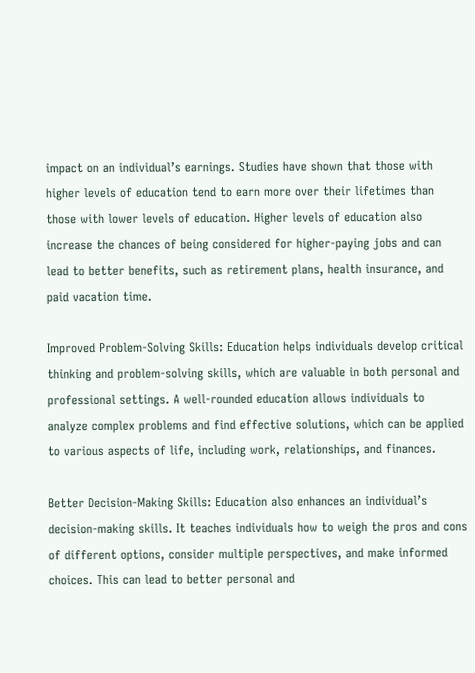impact on an individual’s earnings. Studies have shown that those with higher levels of education tend to earn more over their lifetimes than those with lower levels of education. Higher levels of education also increase the chances of being considered for higher-paying jobs and can lead to better benefits, such as retirement plans, health insurance, and paid vacation time.

Improved Problem-Solving Skills: Education helps individuals develop critical thinking and problem-solving skills, which are valuable in both personal and professional settings. A well-rounded education allows individuals to analyze complex problems and find effective solutions, which can be applied to various aspects of life, including work, relationships, and finances.

Better Decision-Making Skills: Education also enhances an individual’s decision-making skills. It teaches individuals how to weigh the pros and cons of different options, consider multiple perspectives, and make informed choices. This can lead to better personal and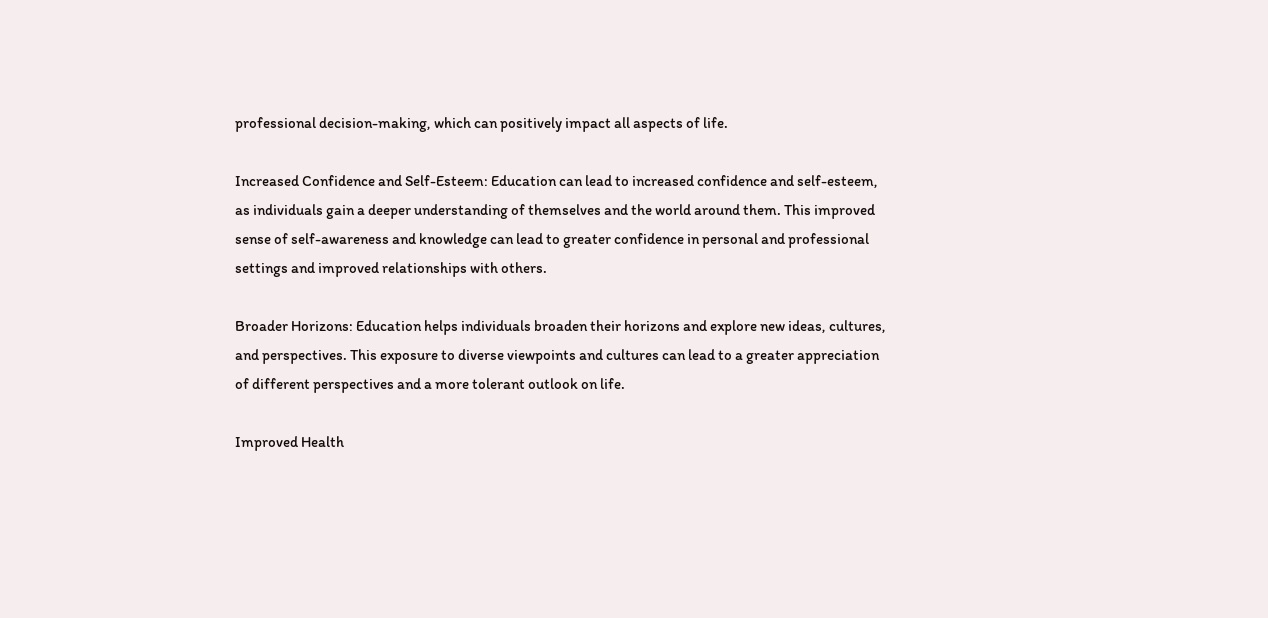professional decision-making, which can positively impact all aspects of life.

Increased Confidence and Self-Esteem: Education can lead to increased confidence and self-esteem, as individuals gain a deeper understanding of themselves and the world around them. This improved sense of self-awareness and knowledge can lead to greater confidence in personal and professional settings and improved relationships with others.

Broader Horizons: Education helps individuals broaden their horizons and explore new ideas, cultures, and perspectives. This exposure to diverse viewpoints and cultures can lead to a greater appreciation of different perspectives and a more tolerant outlook on life.

Improved Health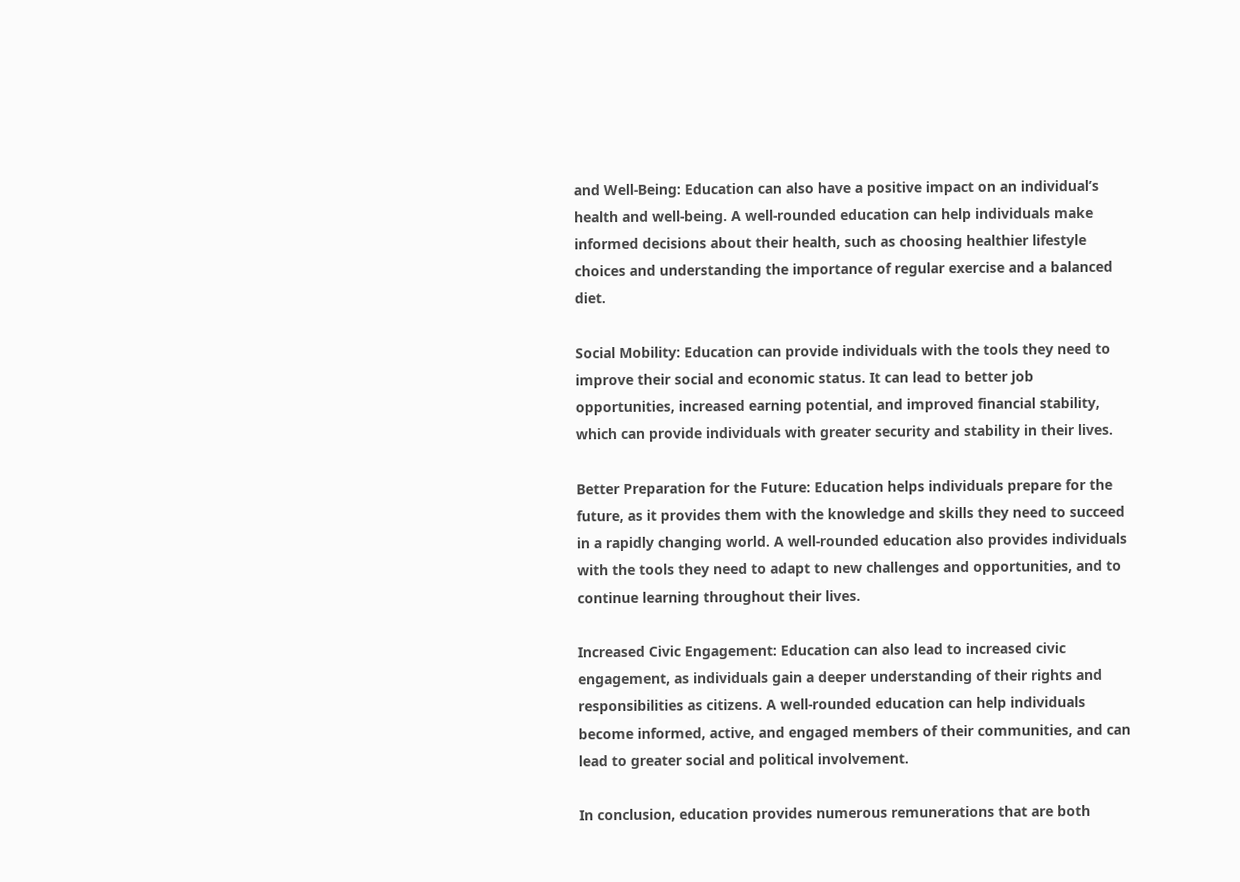and Well-Being: Education can also have a positive impact on an individual’s health and well-being. A well-rounded education can help individuals make informed decisions about their health, such as choosing healthier lifestyle choices and understanding the importance of regular exercise and a balanced diet.

Social Mobility: Education can provide individuals with the tools they need to improve their social and economic status. It can lead to better job opportunities, increased earning potential, and improved financial stability, which can provide individuals with greater security and stability in their lives.

Better Preparation for the Future: Education helps individuals prepare for the future, as it provides them with the knowledge and skills they need to succeed in a rapidly changing world. A well-rounded education also provides individuals with the tools they need to adapt to new challenges and opportunities, and to continue learning throughout their lives.

Increased Civic Engagement: Education can also lead to increased civic engagement, as individuals gain a deeper understanding of their rights and responsibilities as citizens. A well-rounded education can help individuals become informed, active, and engaged members of their communities, and can lead to greater social and political involvement.

In conclusion, education provides numerous remunerations that are both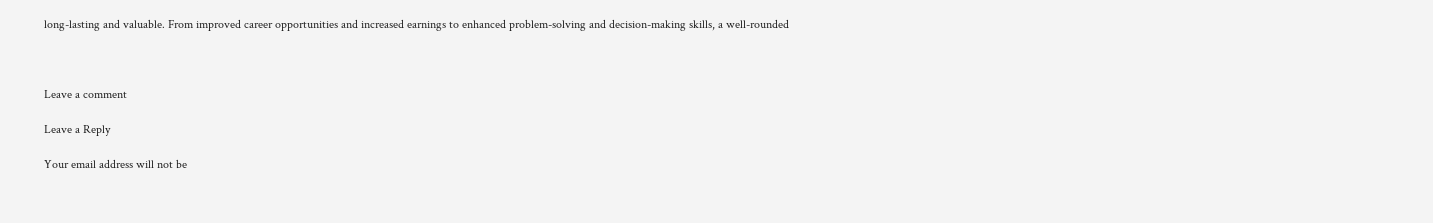long-lasting and valuable. From improved career opportunities and increased earnings to enhanced problem-solving and decision-making skills, a well-rounded



Leave a comment

Leave a Reply

Your email address will not be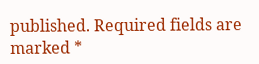published. Required fields are marked *